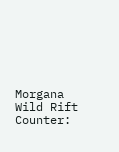Morgana Wild Rift Counter: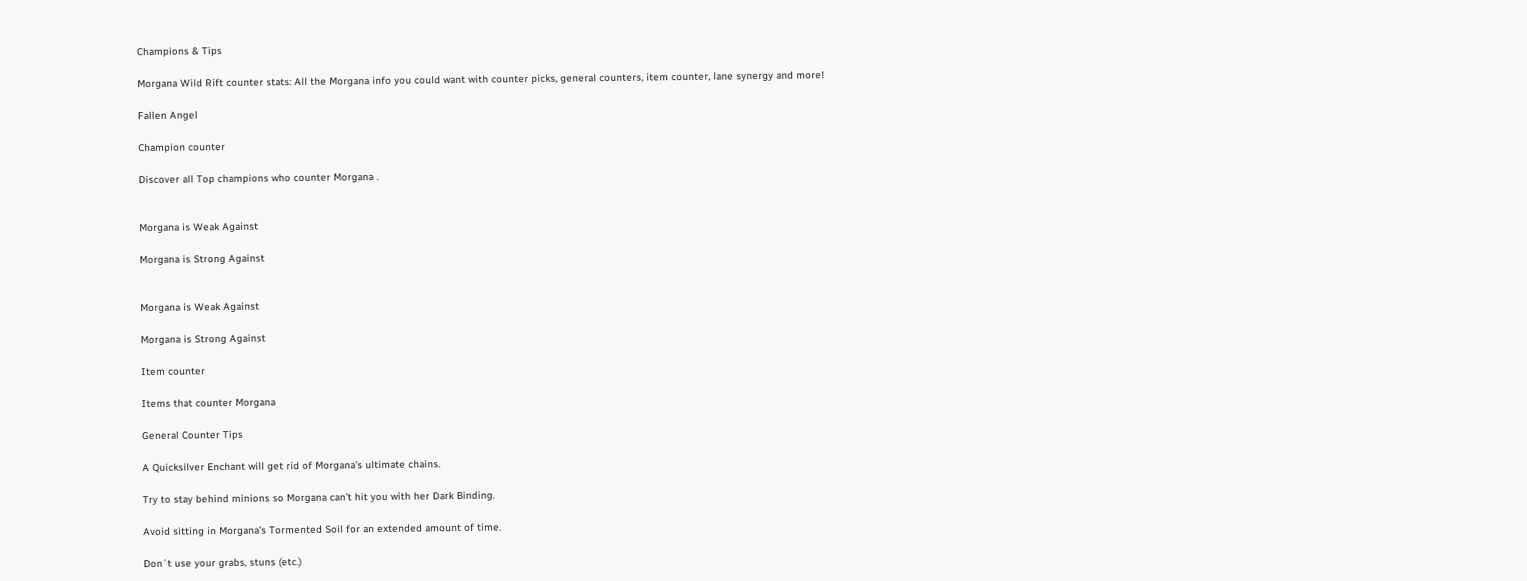Champions & Tips

Morgana Wild Rift counter stats: All the Morgana info you could want with counter picks, general counters, item counter, lane synergy and more!

Fallen Angel

Champion counter

Discover all Top champions who counter Morgana .


Morgana is Weak Against

Morgana is Strong Against


Morgana is Weak Against

Morgana is Strong Against

Item counter

Items that counter Morgana

General Counter Tips

A Quicksilver Enchant will get rid of Morgana’s ultimate chains.

Try to stay behind minions so Morgana can’t hit you with her Dark Binding.

Avoid sitting in Morgana’s Tormented Soil for an extended amount of time.

Don´t use your grabs, stuns (etc.)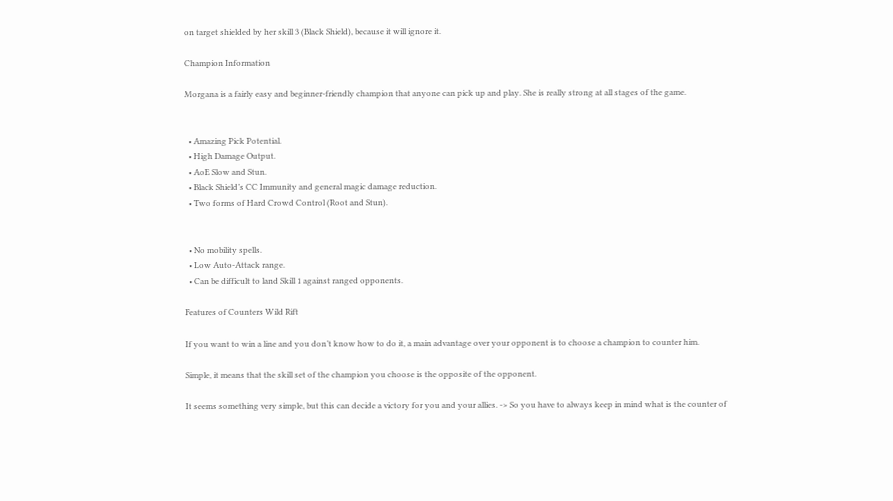on target shielded by her skill 3 (Black Shield), because it will ignore it.

Champion Information

Morgana is a fairly easy and beginner-friendly champion that anyone can pick up and play. She is really strong at all stages of the game.


  • Amazing Pick Potential.
  • High Damage Output.
  • AoE Slow and Stun.
  • Black Shield’s CC Immunity and general magic damage reduction.
  • Two forms of Hard Crowd Control (Root and Stun).


  • No mobility spells.
  • Low Auto-Attack range.
  • Can be difficult to land Skill 1 against ranged opponents.

Features of Counters Wild Rift

If you want to win a line and you don’t know how to do it, a main advantage over your opponent is to choose a champion to counter him.

Simple, it means that the skill set of the champion you choose is the opposite of the opponent.

It seems something very simple, but this can decide a victory for you and your allies. -> So you have to always keep in mind what is the counter of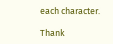each character.

Thank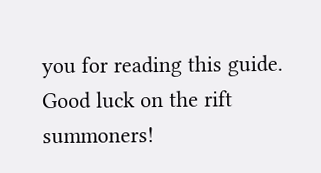you for reading this guide. Good luck on the rift summoners!